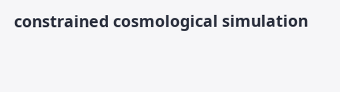constrained cosmological simulation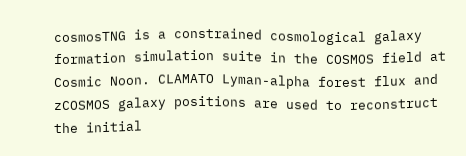cosmosTNG is a constrained cosmological galaxy formation simulation suite in the COSMOS field at Cosmic Noon. CLAMATO Lyman-alpha forest flux and zCOSMOS galaxy positions are used to reconstruct the initial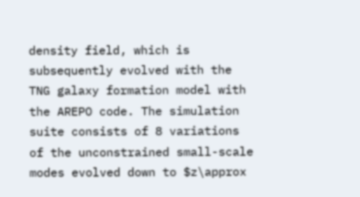density field, which is subsequently evolved with the TNG galaxy formation model with the AREPO code. The simulation suite consists of 8 variations of the unconstrained small-scale modes evolved down to $z\approx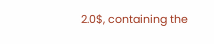2.0$, containing the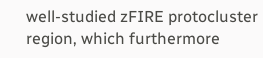well-studied zFIRE protocluster region, which furthermore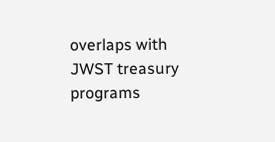overlaps with JWST treasury programs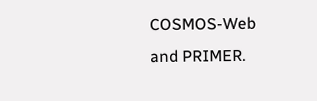COSMOS-Web and PRIMER.